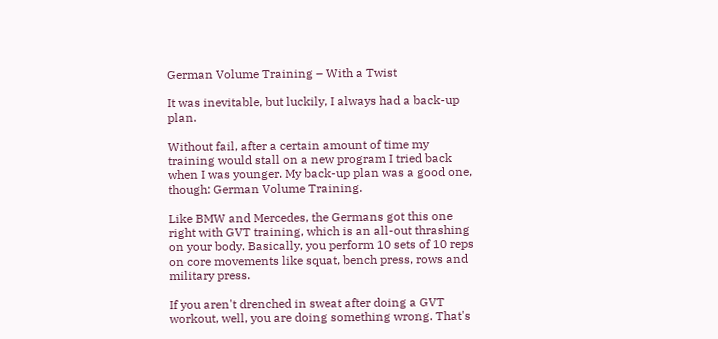German Volume Training – With a Twist

It was inevitable, but luckily, I always had a back-up plan.

Without fail, after a certain amount of time my training would stall on a new program I tried back when I was younger. My back-up plan was a good one, though: German Volume Training.

Like BMW and Mercedes, the Germans got this one right with GVT training, which is an all-out thrashing on your body. Basically, you perform 10 sets of 10 reps on core movements like squat, bench press, rows and military press.

If you aren't drenched in sweat after doing a GVT workout, well, you are doing something wrong. That's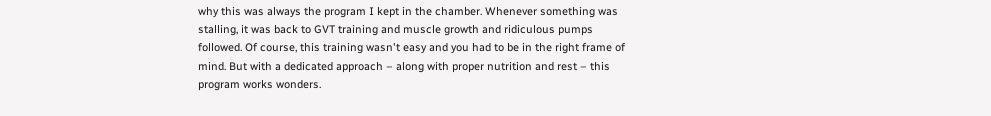why this was always the program I kept in the chamber. Whenever something was stalling, it was back to GVT training and muscle growth and ridiculous pumps followed. Of course, this training wasn't easy and you had to be in the right frame of mind. But with a dedicated approach – along with proper nutrition and rest – this program works wonders.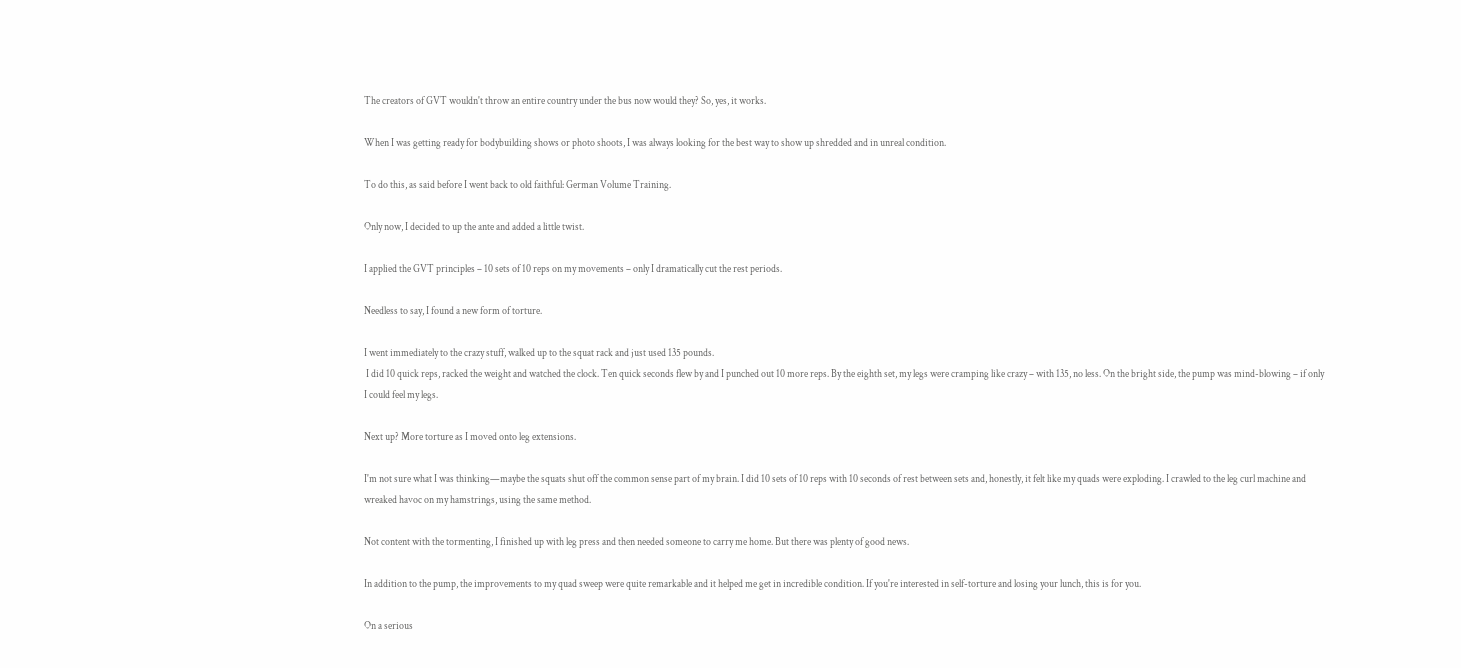The creators of GVT wouldn't throw an entire country under the bus now would they? So, yes, it works.

When I was getting ready for bodybuilding shows or photo shoots, I was always looking for the best way to show up shredded and in unreal condition.

To do this, as said before I went back to old faithful: German Volume Training.

Only now, I decided to up the ante and added a little twist.

I applied the GVT principles – 10 sets of 10 reps on my movements – only I dramatically cut the rest periods.

Needless to say, I found a new form of torture.

I went immediately to the crazy stuff, walked up to the squat rack and just used 135 pounds.
 I did 10 quick reps, racked the weight and watched the clock. Ten quick seconds flew by and I punched out 10 more reps. By the eighth set, my legs were cramping like crazy – with 135, no less. On the bright side, the pump was mind-blowing – if only I could feel my legs.

Next up? More torture as I moved onto leg extensions.

I'm not sure what I was thinking—maybe the squats shut off the common sense part of my brain. I did 10 sets of 10 reps with 10 seconds of rest between sets and, honestly, it felt like my quads were exploding. I crawled to the leg curl machine and wreaked havoc on my hamstrings, using the same method.

Not content with the tormenting, I finished up with leg press and then needed someone to carry me home. But there was plenty of good news.

In addition to the pump, the improvements to my quad sweep were quite remarkable and it helped me get in incredible condition. If you're interested in self-torture and losing your lunch, this is for you.

On a serious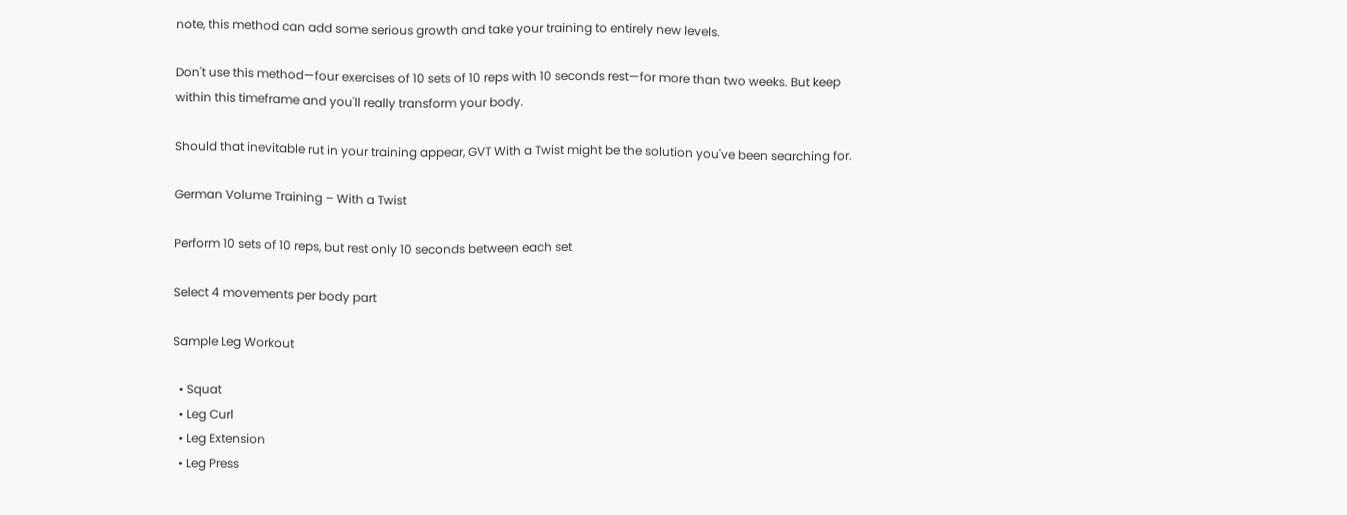note, this method can add some serious growth and take your training to entirely new levels.

Don't use this method—four exercises of 10 sets of 10 reps with 10 seconds rest—for more than two weeks. But keep within this timeframe and you'll really transform your body.

Should that inevitable rut in your training appear, GVT With a Twist might be the solution you've been searching for.

German Volume Training – With a Twist

Perform 10 sets of 10 reps, but rest only 10 seconds between each set

Select 4 movements per body part

Sample Leg Workout

  • Squat
  • Leg Curl
  • Leg Extension
  • Leg Press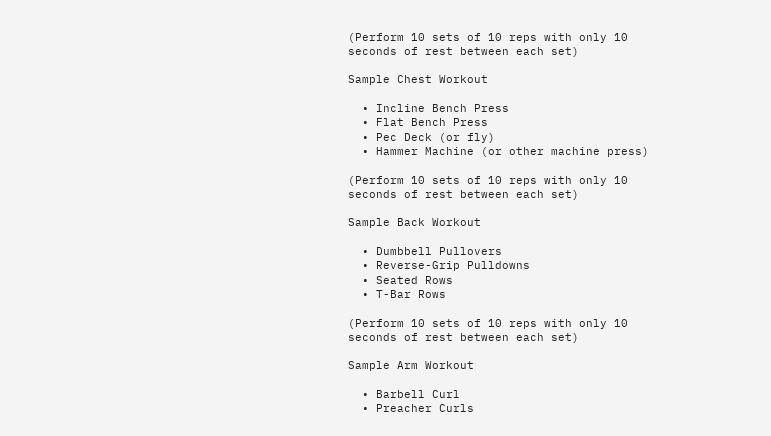(Perform 10 sets of 10 reps with only 10 seconds of rest between each set)

Sample Chest Workout

  • Incline Bench Press
  • Flat Bench Press
  • Pec Deck (or fly)
  • Hammer Machine (or other machine press)

(Perform 10 sets of 10 reps with only 10 seconds of rest between each set)

Sample Back Workout

  • Dumbbell Pullovers
  • Reverse-Grip Pulldowns
  • Seated Rows
  • T-Bar Rows

(Perform 10 sets of 10 reps with only 10 seconds of rest between each set)

Sample Arm Workout

  • Barbell Curl
  • Preacher Curls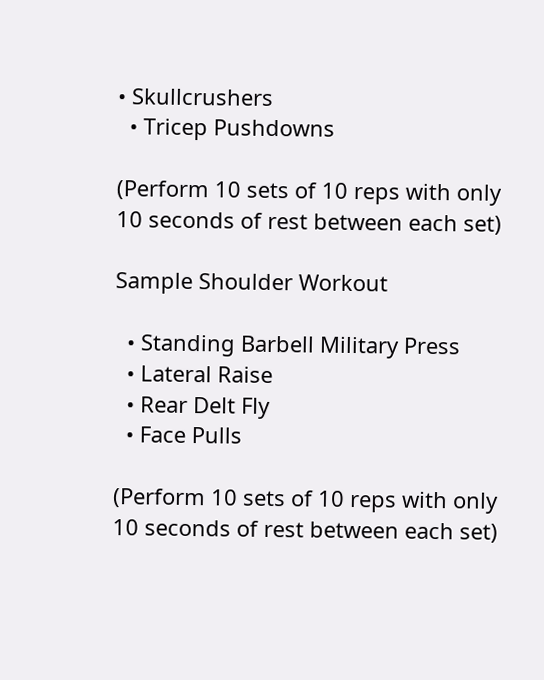• Skullcrushers
  • Tricep Pushdowns

(Perform 10 sets of 10 reps with only 10 seconds of rest between each set)

Sample Shoulder Workout

  • Standing Barbell Military Press
  • Lateral Raise
  • Rear Delt Fly
  • Face Pulls

(Perform 10 sets of 10 reps with only 10 seconds of rest between each set)